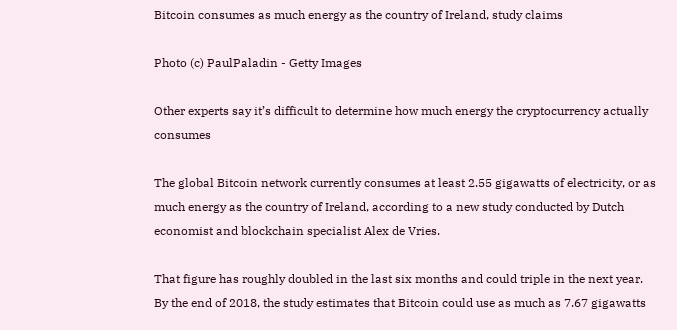Bitcoin consumes as much energy as the country of Ireland, study claims

Photo (c) PaulPaladin - Getty Images

Other experts say it’s difficult to determine how much energy the cryptocurrency actually consumes

The global Bitcoin network currently consumes at least 2.55 gigawatts of electricity, or as much energy as the country of Ireland, according to a new study conducted by Dutch economist and blockchain specialist Alex de Vries.

That figure has roughly doubled in the last six months and could triple in the next year. By the end of 2018, the study estimates that Bitcoin could use as much as 7.67 gigawatts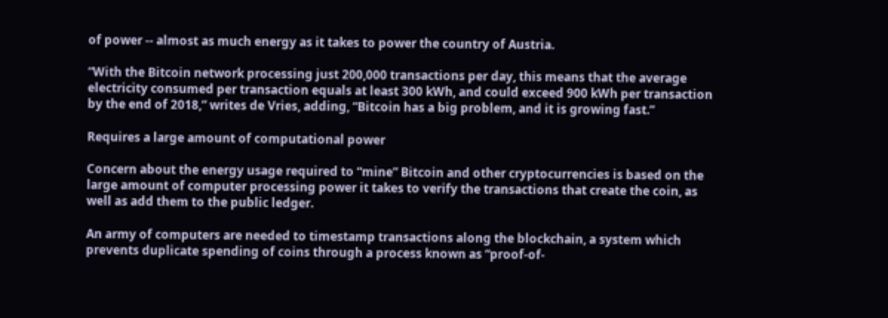of power -- almost as much energy as it takes to power the country of Austria.

“With the Bitcoin network processing just 200,000 transactions per day, this means that the average electricity consumed per transaction equals at least 300 kWh, and could exceed 900 kWh per transaction by the end of 2018,” writes de Vries, adding, “Bitcoin has a big problem, and it is growing fast.”

Requires a large amount of computational power

Concern about the energy usage required to “mine” Bitcoin and other cryptocurrencies is based on the large amount of computer processing power it takes to verify the transactions that create the coin, as well as add them to the public ledger.

An army of computers are needed to timestamp transactions along the blockchain, a system which prevents duplicate spending of coins through a process known as “proof-of-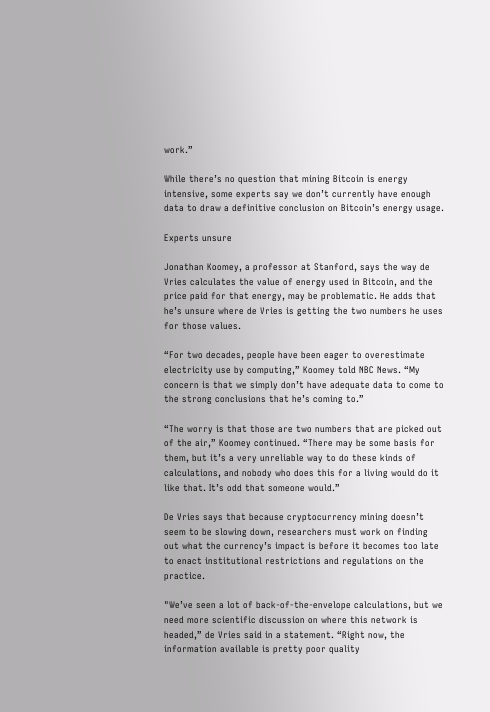work.”

While there’s no question that mining Bitcoin is energy intensive, some experts say we don’t currently have enough data to draw a definitive conclusion on Bitcoin’s energy usage.

Experts unsure

Jonathan Koomey, a professor at Stanford, says the way de Vries calculates the value of energy used in Bitcoin, and the price paid for that energy, may be problematic. He adds that he’s unsure where de Vries is getting the two numbers he uses for those values.

“For two decades, people have been eager to overestimate electricity use by computing,” Koomey told NBC News. “My concern is that we simply don’t have adequate data to come to the strong conclusions that he’s coming to.”

“The worry is that those are two numbers that are picked out of the air,” Koomey continued. “There may be some basis for them, but it’s a very unreliable way to do these kinds of calculations, and nobody who does this for a living would do it like that. It’s odd that someone would.”

De Vries says that because cryptocurrency mining doesn’t seem to be slowing down, researchers must work on finding out what the currency’s impact is before it becomes too late to enact institutional restrictions and regulations on the practice.

"We’ve seen a lot of back-of-the-envelope calculations, but we need more scientific discussion on where this network is headed,” de Vries said in a statement. “Right now, the information available is pretty poor quality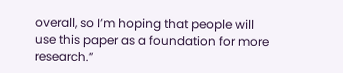overall, so I’m hoping that people will use this paper as a foundation for more research.”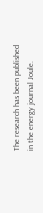The research has been published in the energy journal Joule.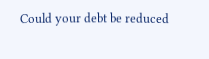Could your debt be reduced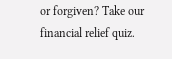or forgiven? Take our financial relief quiz.